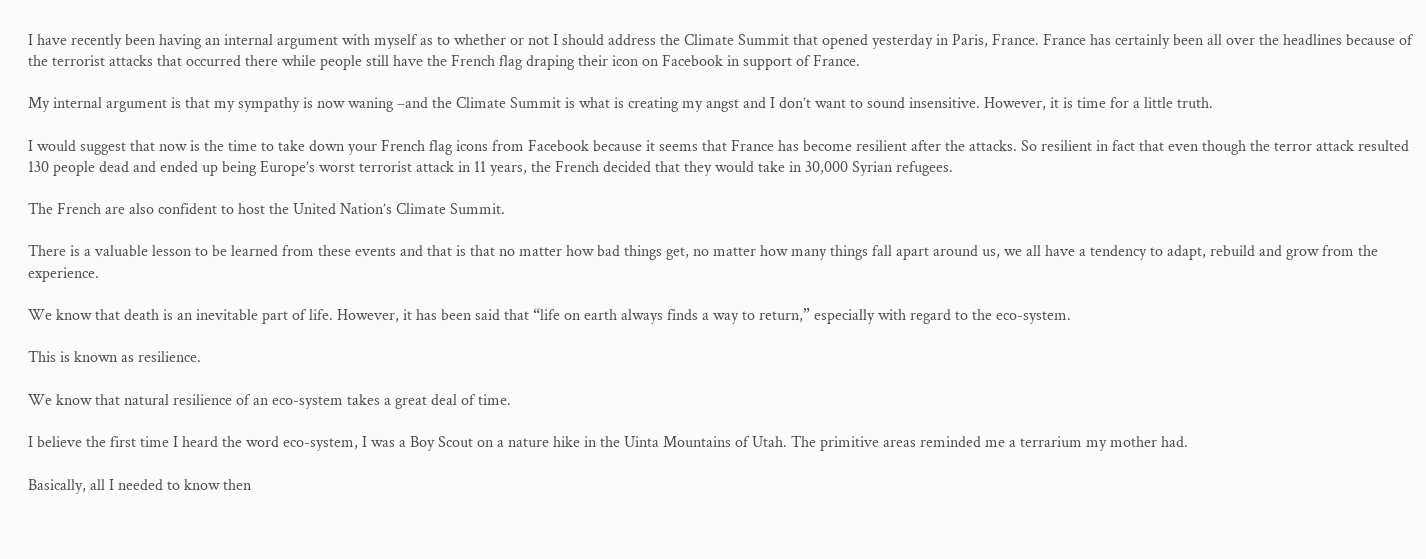I have recently been having an internal argument with myself as to whether or not I should address the Climate Summit that opened yesterday in Paris, France. France has certainly been all over the headlines because of the terrorist attacks that occurred there while people still have the French flag draping their icon on Facebook in support of France.

My internal argument is that my sympathy is now waning –and the Climate Summit is what is creating my angst and I don’t want to sound insensitive. However, it is time for a little truth.

I would suggest that now is the time to take down your French flag icons from Facebook because it seems that France has become resilient after the attacks. So resilient in fact that even though the terror attack resulted 130 people dead and ended up being Europe’s worst terrorist attack in 11 years, the French decided that they would take in 30,000 Syrian refugees.

The French are also confident to host the United Nation’s Climate Summit.

There is a valuable lesson to be learned from these events and that is that no matter how bad things get, no matter how many things fall apart around us, we all have a tendency to adapt, rebuild and grow from the experience.

We know that death is an inevitable part of life. However, it has been said that “life on earth always finds a way to return,” especially with regard to the eco-system.

This is known as resilience.

We know that natural resilience of an eco-system takes a great deal of time.

I believe the first time I heard the word eco-system, I was a Boy Scout on a nature hike in the Uinta Mountains of Utah. The primitive areas reminded me a terrarium my mother had.

Basically, all I needed to know then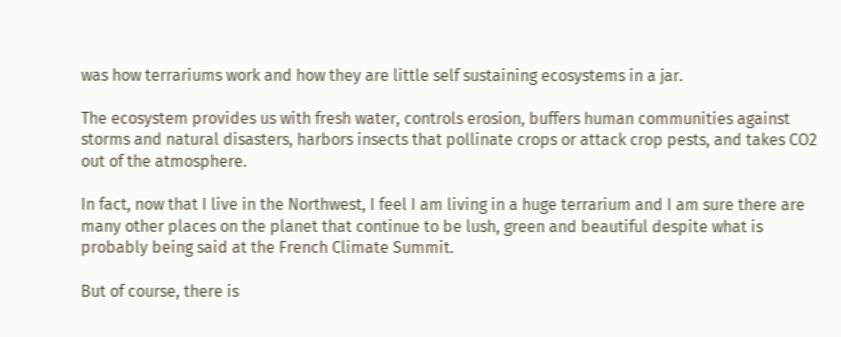was how terrariums work and how they are little self sustaining ecosystems in a jar.

The ecosystem provides us with fresh water, controls erosion, buffers human communities against storms and natural disasters, harbors insects that pollinate crops or attack crop pests, and takes CO2 out of the atmosphere.

In fact, now that I live in the Northwest, I feel I am living in a huge terrarium and I am sure there are many other places on the planet that continue to be lush, green and beautiful despite what is probably being said at the French Climate Summit.

But of course, there is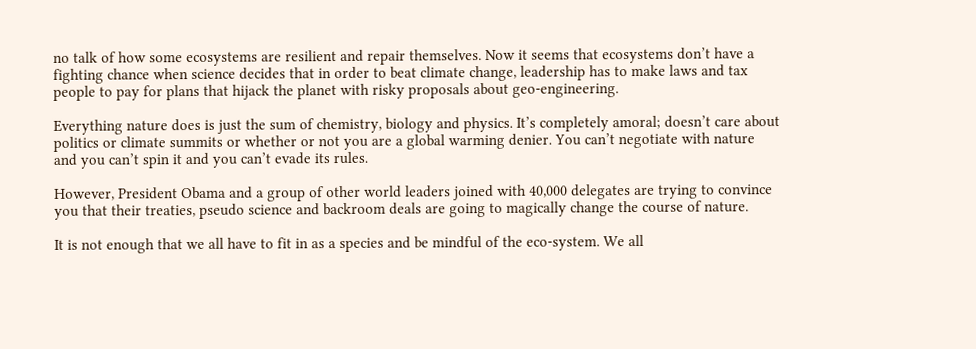no talk of how some ecosystems are resilient and repair themselves. Now it seems that ecosystems don’t have a fighting chance when science decides that in order to beat climate change, leadership has to make laws and tax people to pay for plans that hijack the planet with risky proposals about geo-engineering.

Everything nature does is just the sum of chemistry, biology and physics. It’s completely amoral; doesn’t care about politics or climate summits or whether or not you are a global warming denier. You can’t negotiate with nature and you can’t spin it and you can’t evade its rules.

However, President Obama and a group of other world leaders joined with 40,000 delegates are trying to convince you that their treaties, pseudo science and backroom deals are going to magically change the course of nature.

It is not enough that we all have to fit in as a species and be mindful of the eco-system. We all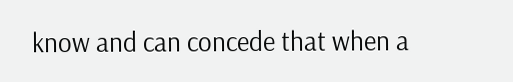know and can concede that when a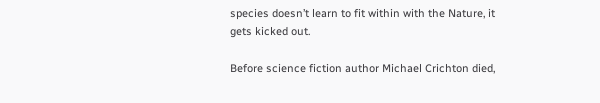species doesn’t learn to fit within with the Nature, it gets kicked out.

Before science fiction author Michael Crichton died,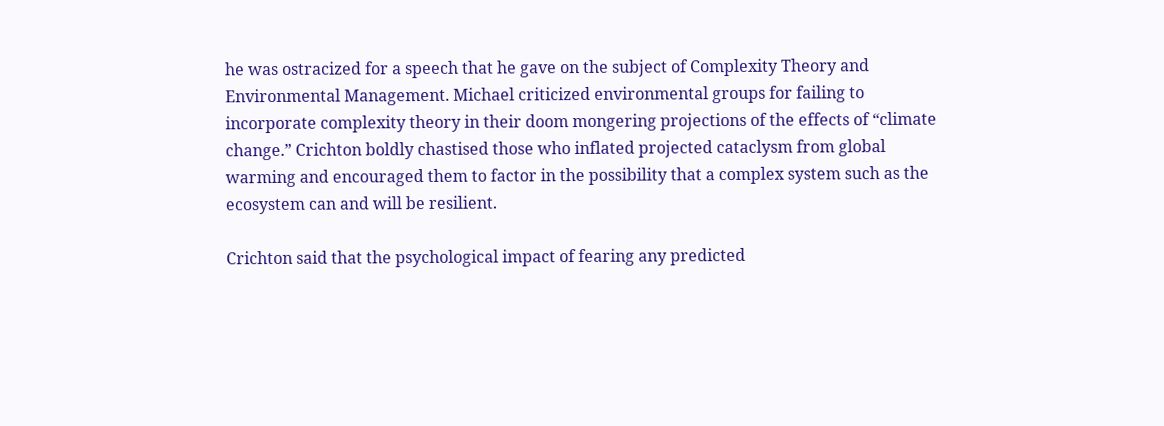he was ostracized for a speech that he gave on the subject of Complexity Theory and Environmental Management. Michael criticized environmental groups for failing to incorporate complexity theory in their doom mongering projections of the effects of “climate change.” Crichton boldly chastised those who inflated projected cataclysm from global warming and encouraged them to factor in the possibility that a complex system such as the ecosystem can and will be resilient.

Crichton said that the psychological impact of fearing any predicted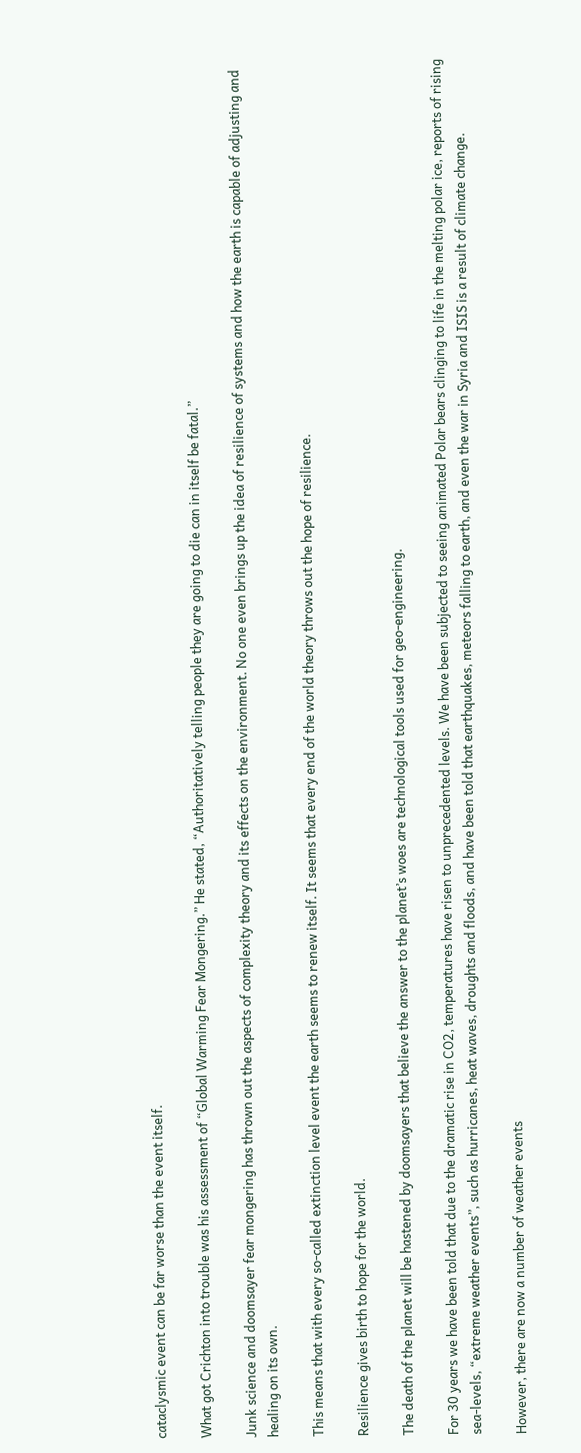cataclysmic event can be far worse than the event itself.

What got Crichton into trouble was his assessment of “Global Warming Fear Mongering.” He stated, “Authoritatively telling people they are going to die can in itself be fatal.”

Junk science and doomsayer fear mongering has thrown out the aspects of complexity theory and its effects on the environment. No one even brings up the idea of resilience of systems and how the earth is capable of adjusting and healing on its own.

This means that with every so-called extinction level event the earth seems to renew itself. It seems that every end of the world theory throws out the hope of resilience.

Resilience gives birth to hope for the world.

The death of the planet will be hastened by doomsayers that believe the answer to the planet’s woes are technological tools used for geo-engineering.

For 30 years we have been told that due to the dramatic rise in CO2, temperatures have risen to unprecedented levels. We have been subjected to seeing animated Polar bears clinging to life in the melting polar ice, reports of rising sea-levels, “extreme weather events”, such as hurricanes, heat waves, droughts and floods, and have been told that earthquakes, meteors falling to earth, and even the war in Syria and ISIS is a result of climate change.

However, there are now a number of weather events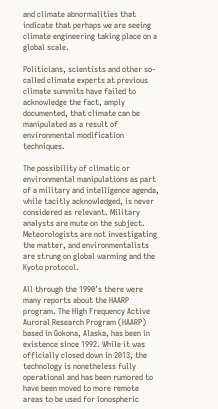and climate abnormalities that indicate that perhaps we are seeing climate engineering taking place on a global scale.

Politicians, scientists and other so-called climate experts at previous climate summits have failed to acknowledge the fact, amply documented, that climate can be manipulated as a result of environmental modification techniques.

The possibility of climatic or environmental manipulations as part of a military and intelligence agenda, while tacitly acknowledged, is never considered as relevant. Military analysts are mute on the subject. Meteorologists are not investigating the matter, and environmentalists are strung on global warming and the Kyoto protocol.

All through the 1990’s there were many reports about the HAARP program. The High Frequency Active Auroral Research Program (HAARP) based in Gokona, Alaska, has been in existence since 1992. While it was officially closed down in 2013, the technology is nonetheless fully operational and has been rumored to have been moved to more remote areas to be used for ionospheric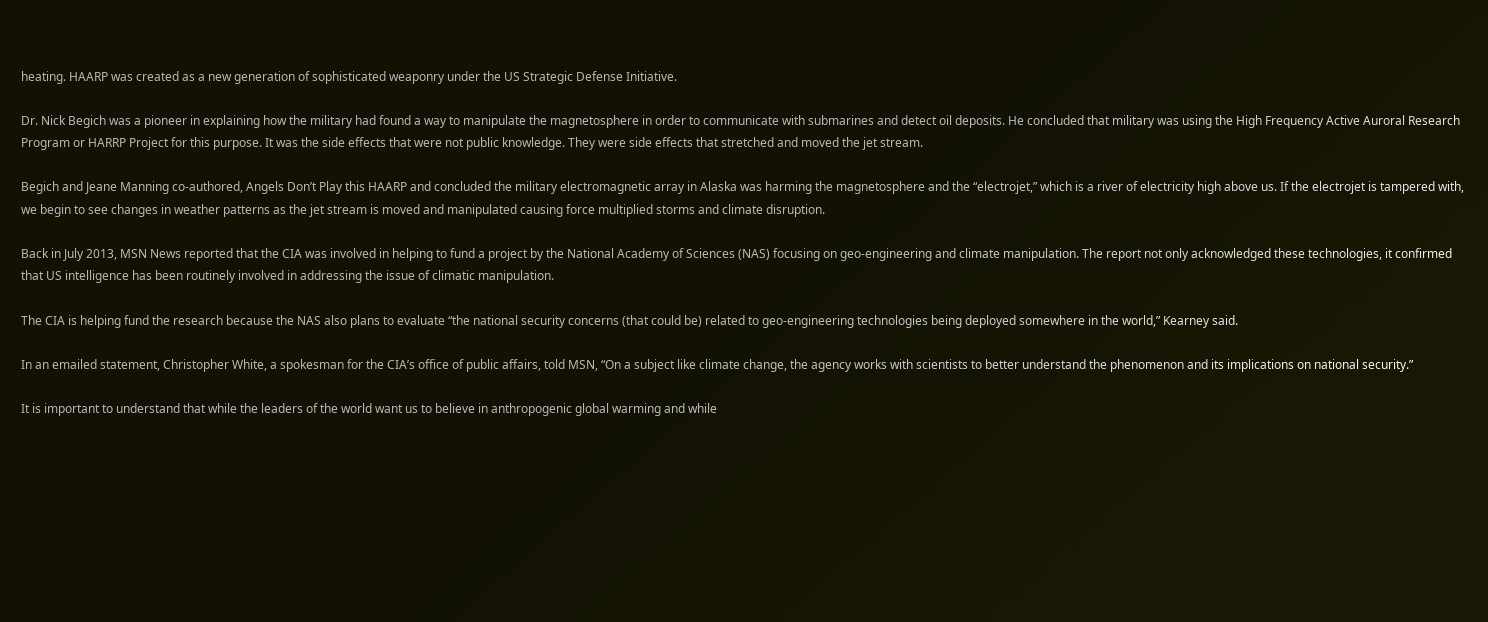heating. HAARP was created as a new generation of sophisticated weaponry under the US Strategic Defense Initiative.

Dr. Nick Begich was a pioneer in explaining how the military had found a way to manipulate the magnetosphere in order to communicate with submarines and detect oil deposits. He concluded that military was using the High Frequency Active Auroral Research Program or HARRP Project for this purpose. It was the side effects that were not public knowledge. They were side effects that stretched and moved the jet stream.

Begich and Jeane Manning co-authored, Angels Don’t Play this HAARP and concluded the military electromagnetic array in Alaska was harming the magnetosphere and the “electrojet,” which is a river of electricity high above us. If the electrojet is tampered with, we begin to see changes in weather patterns as the jet stream is moved and manipulated causing force multiplied storms and climate disruption.

Back in July 2013, MSN News reported that the CIA was involved in helping to fund a project by the National Academy of Sciences (NAS) focusing on geo-engineering and climate manipulation. The report not only acknowledged these technologies, it confirmed that US intelligence has been routinely involved in addressing the issue of climatic manipulation.

The CIA is helping fund the research because the NAS also plans to evaluate “the national security concerns (that could be) related to geo-engineering technologies being deployed somewhere in the world,” Kearney said.

In an emailed statement, Christopher White, a spokesman for the CIA’s office of public affairs, told MSN, “On a subject like climate change, the agency works with scientists to better understand the phenomenon and its implications on national security.”

It is important to understand that while the leaders of the world want us to believe in anthropogenic global warming and while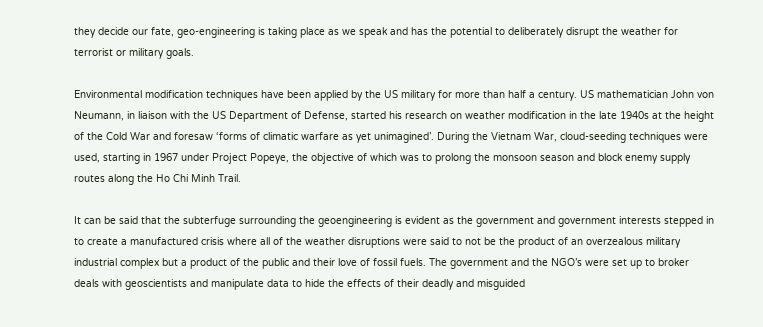they decide our fate, geo-engineering is taking place as we speak and has the potential to deliberately disrupt the weather for terrorist or military goals.

Environmental modification techniques have been applied by the US military for more than half a century. US mathematician John von Neumann, in liaison with the US Department of Defense, started his research on weather modification in the late 1940s at the height of the Cold War and foresaw ‘forms of climatic warfare as yet unimagined’. During the Vietnam War, cloud-seeding techniques were used, starting in 1967 under Project Popeye, the objective of which was to prolong the monsoon season and block enemy supply routes along the Ho Chi Minh Trail.

It can be said that the subterfuge surrounding the geoengineering is evident as the government and government interests stepped in to create a manufactured crisis where all of the weather disruptions were said to not be the product of an overzealous military industrial complex but a product of the public and their love of fossil fuels. The government and the NGO’s were set up to broker deals with geoscientists and manipulate data to hide the effects of their deadly and misguided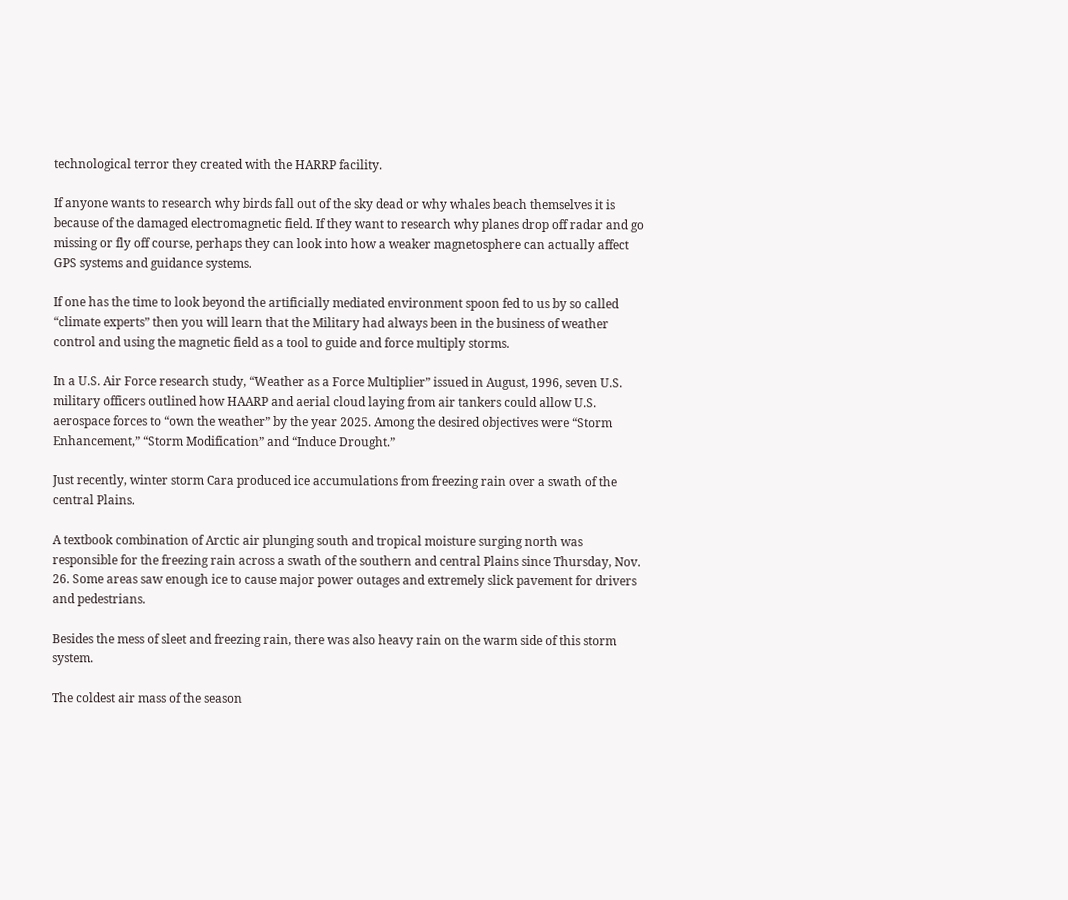technological terror they created with the HARRP facility.

If anyone wants to research why birds fall out of the sky dead or why whales beach themselves it is because of the damaged electromagnetic field. If they want to research why planes drop off radar and go missing or fly off course, perhaps they can look into how a weaker magnetosphere can actually affect GPS systems and guidance systems.

If one has the time to look beyond the artificially mediated environment spoon fed to us by so called “climate experts” then you will learn that the Military had always been in the business of weather control and using the magnetic field as a tool to guide and force multiply storms.

In a U.S. Air Force research study, “Weather as a Force Multiplier” issued in August, 1996, seven U.S. military officers outlined how HAARP and aerial cloud laying from air tankers could allow U.S. aerospace forces to “own the weather” by the year 2025. Among the desired objectives were “Storm Enhancement,” “Storm Modification” and “Induce Drought.”

Just recently, winter storm Cara produced ice accumulations from freezing rain over a swath of the central Plains.

A textbook combination of Arctic air plunging south and tropical moisture surging north was responsible for the freezing rain across a swath of the southern and central Plains since Thursday, Nov. 26. Some areas saw enough ice to cause major power outages and extremely slick pavement for drivers and pedestrians.

Besides the mess of sleet and freezing rain, there was also heavy rain on the warm side of this storm system.

The coldest air mass of the season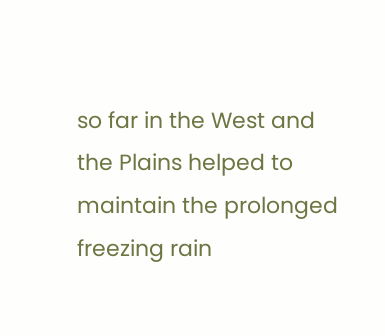so far in the West and the Plains helped to maintain the prolonged freezing rain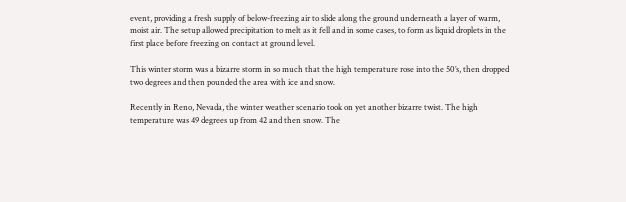event, providing a fresh supply of below-freezing air to slide along the ground underneath a layer of warm, moist air. The setup allowed precipitation to melt as it fell and in some cases, to form as liquid droplets in the first place before freezing on contact at ground level.

This winter storm was a bizarre storm in so much that the high temperature rose into the 50’s, then dropped two degrees and then pounded the area with ice and snow.

Recently in Reno, Nevada, the winter weather scenario took on yet another bizarre twist. The high temperature was 49 degrees up from 42 and then snow. The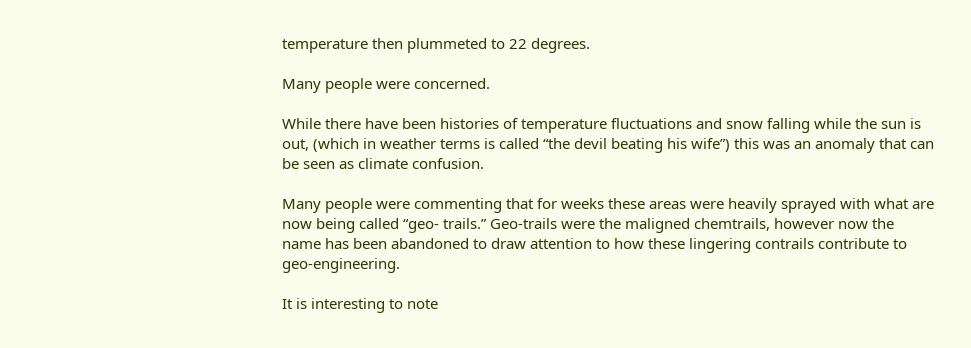temperature then plummeted to 22 degrees.

Many people were concerned.

While there have been histories of temperature fluctuations and snow falling while the sun is out, (which in weather terms is called “the devil beating his wife”) this was an anomaly that can be seen as climate confusion.

Many people were commenting that for weeks these areas were heavily sprayed with what are now being called “geo- trails.” Geo-trails were the maligned chemtrails, however now the name has been abandoned to draw attention to how these lingering contrails contribute to geo-engineering.

It is interesting to note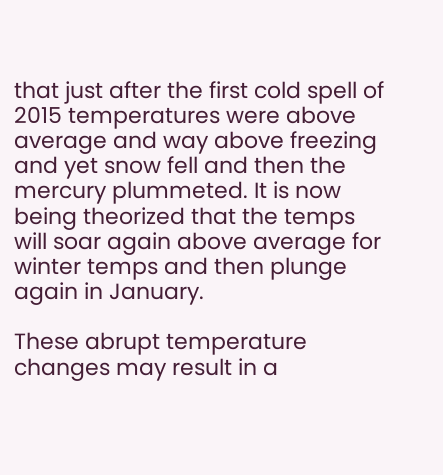that just after the first cold spell of 2015 temperatures were above average and way above freezing and yet snow fell and then the mercury plummeted. It is now being theorized that the temps will soar again above average for winter temps and then plunge again in January.

These abrupt temperature changes may result in a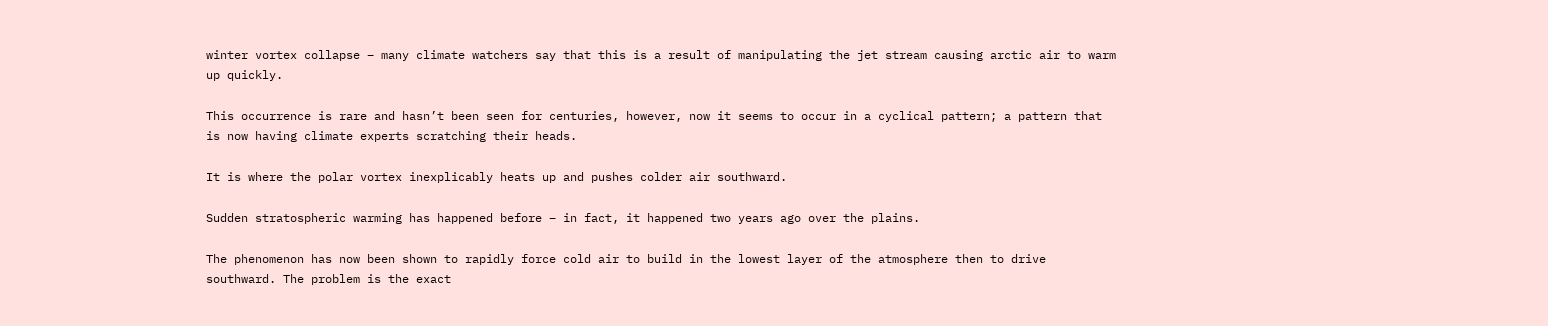winter vortex collapse – many climate watchers say that this is a result of manipulating the jet stream causing arctic air to warm up quickly.

This occurrence is rare and hasn’t been seen for centuries, however, now it seems to occur in a cyclical pattern; a pattern that is now having climate experts scratching their heads.

It is where the polar vortex inexplicably heats up and pushes colder air southward.

Sudden stratospheric warming has happened before – in fact, it happened two years ago over the plains.

The phenomenon has now been shown to rapidly force cold air to build in the lowest layer of the atmosphere then to drive southward. The problem is the exact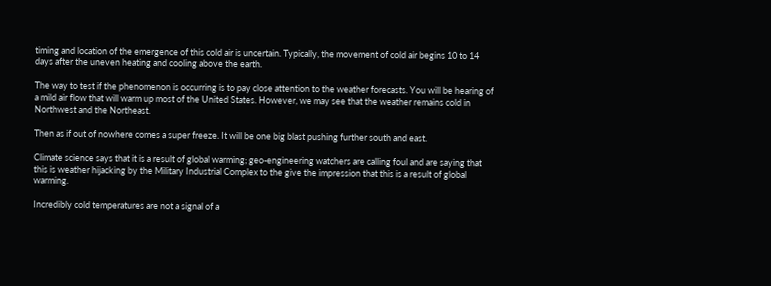timing and location of the emergence of this cold air is uncertain. Typically, the movement of cold air begins 10 to 14 days after the uneven heating and cooling above the earth.

The way to test if the phenomenon is occurring is to pay close attention to the weather forecasts. You will be hearing of a mild air flow that will warm up most of the United States. However, we may see that the weather remains cold in Northwest and the Northeast.

Then as if out of nowhere comes a super freeze. It will be one big blast pushing further south and east.

Climate science says that it is a result of global warming; geo-engineering watchers are calling foul and are saying that this is weather hijacking by the Military Industrial Complex to the give the impression that this is a result of global warming.

Incredibly cold temperatures are not a signal of a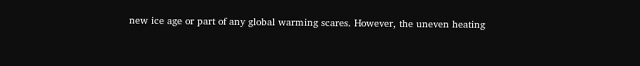new ice age or part of any global warming scares. However, the uneven heating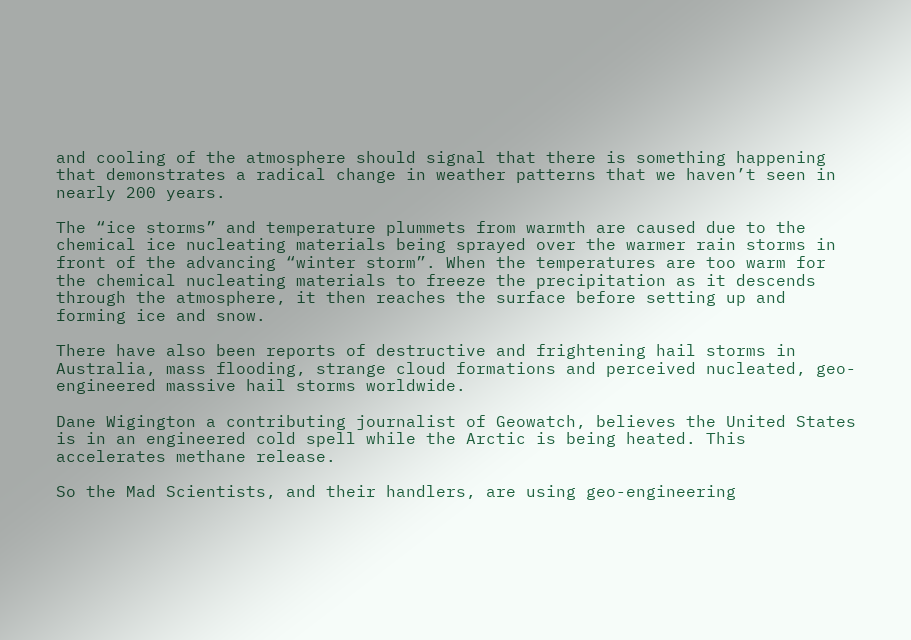and cooling of the atmosphere should signal that there is something happening that demonstrates a radical change in weather patterns that we haven’t seen in nearly 200 years.

The “ice storms” and temperature plummets from warmth are caused due to the chemical ice nucleating materials being sprayed over the warmer rain storms in front of the advancing “winter storm”. When the temperatures are too warm for the chemical nucleating materials to freeze the precipitation as it descends through the atmosphere, it then reaches the surface before setting up and forming ice and snow.

There have also been reports of destructive and frightening hail storms in Australia, mass flooding, strange cloud formations and perceived nucleated, geo-engineered massive hail storms worldwide.

Dane Wigington a contributing journalist of Geowatch, believes the United States is in an engineered cold spell while the Arctic is being heated. This accelerates methane release.

So the Mad Scientists, and their handlers, are using geo-engineering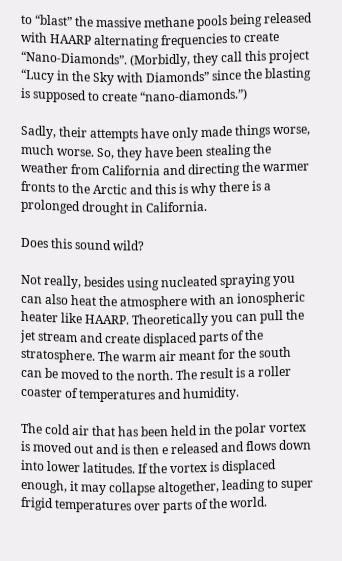to “blast” the massive methane pools being released with HAARP alternating frequencies to create “Nano-Diamonds”. (Morbidly, they call this project “Lucy in the Sky with Diamonds” since the blasting is supposed to create “nano-diamonds.”)

Sadly, their attempts have only made things worse, much worse. So, they have been stealing the weather from California and directing the warmer fronts to the Arctic and this is why there is a prolonged drought in California.

Does this sound wild?

Not really, besides using nucleated spraying you can also heat the atmosphere with an ionospheric heater like HAARP. Theoretically you can pull the jet stream and create displaced parts of the stratosphere. The warm air meant for the south can be moved to the north. The result is a roller coaster of temperatures and humidity.

The cold air that has been held in the polar vortex is moved out and is then e released and flows down into lower latitudes. If the vortex is displaced enough, it may collapse altogether, leading to super frigid temperatures over parts of the world.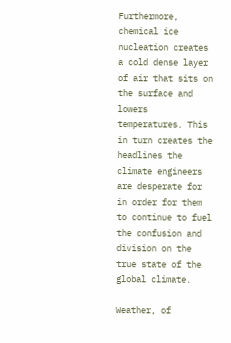Furthermore, chemical ice nucleation creates a cold dense layer of air that sits on the surface and lowers temperatures. This in turn creates the headlines the climate engineers are desperate for in order for them to continue to fuel the confusion and division on the true state of the global climate.

Weather, of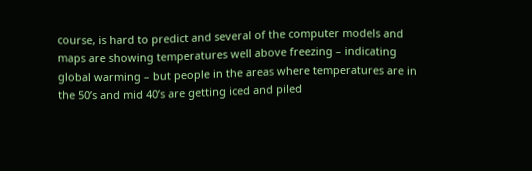course, is hard to predict and several of the computer models and maps are showing temperatures well above freezing – indicating global warming – but people in the areas where temperatures are in the 50’s and mid 40’s are getting iced and piled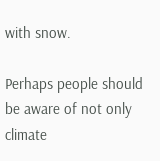with snow.

Perhaps people should be aware of not only climate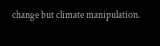change but climate manipulation.